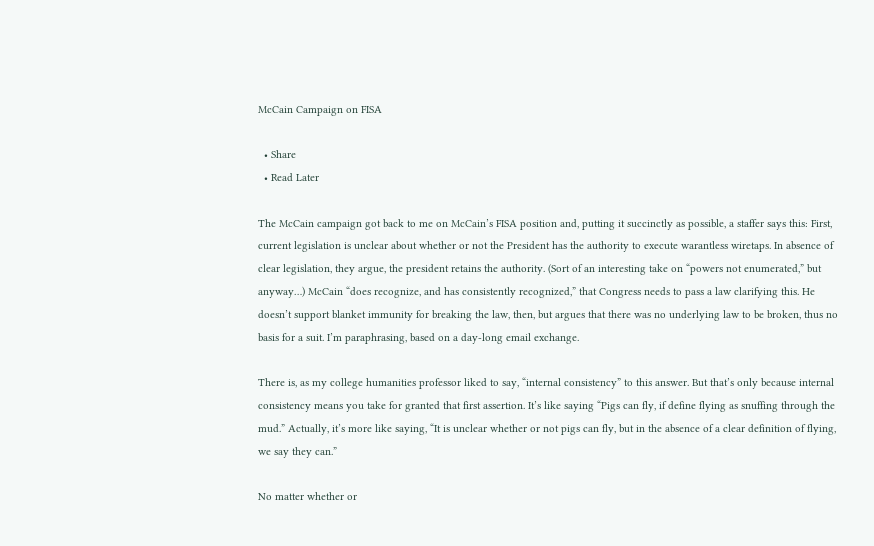McCain Campaign on FISA

  • Share
  • Read Later

The McCain campaign got back to me on McCain’s FISA position and, putting it succinctly as possible, a staffer says this: First, current legislation is unclear about whether or not the President has the authority to execute warantless wiretaps. In absence of clear legislation, they argue, the president retains the authority. (Sort of an interesting take on “powers not enumerated,” but anyway…) McCain “does recognize, and has consistently recognized,” that Congress needs to pass a law clarifying this. He doesn’t support blanket immunity for breaking the law, then, but argues that there was no underlying law to be broken, thus no basis for a suit. I’m paraphrasing, based on a day-long email exchange.

There is, as my college humanities professor liked to say, “internal consistency” to this answer. But that’s only because internal consistency means you take for granted that first assertion. It’s like saying “Pigs can fly, if define flying as snuffing through the mud.” Actually, it’s more like saying, “It is unclear whether or not pigs can fly, but in the absence of a clear definition of flying, we say they can.”

No matter whether or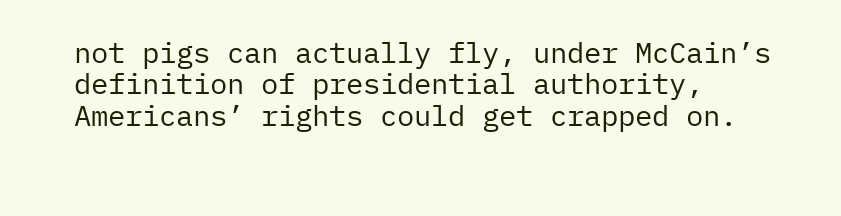not pigs can actually fly, under McCain’s definition of presidential authority, Americans’ rights could get crapped on.